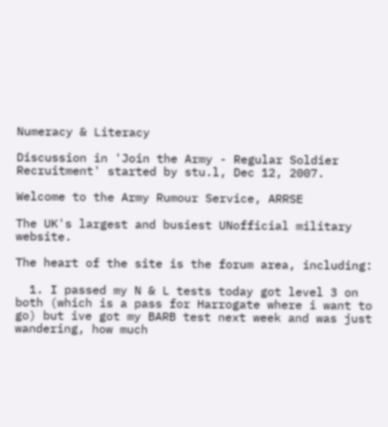Numeracy & Literacy

Discussion in 'Join the Army - Regular Soldier Recruitment' started by stu.l, Dec 12, 2007.

Welcome to the Army Rumour Service, ARRSE

The UK's largest and busiest UNofficial military website.

The heart of the site is the forum area, including:

  1. I passed my N & L tests today got level 3 on both (which is a pass for Harrogate where i want to go) but ive got my BARB test next week and was just wandering, how much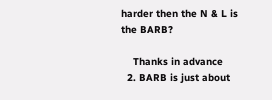harder then the N & L is the BARB?

    Thanks in advance
  2. BARB is just about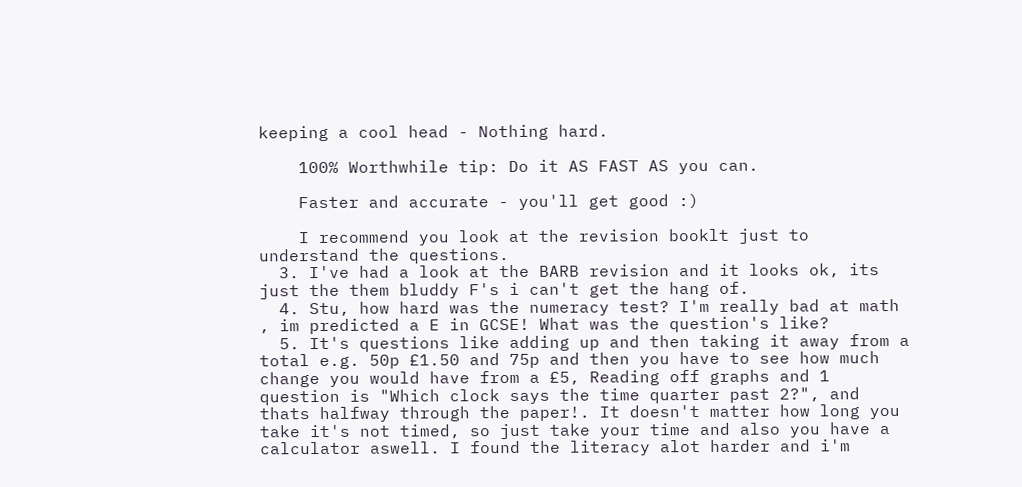keeping a cool head - Nothing hard.

    100% Worthwhile tip: Do it AS FAST AS you can.

    Faster and accurate - you'll get good :)

    I recommend you look at the revision booklt just to understand the questions.
  3. I've had a look at the BARB revision and it looks ok, its just the them bluddy F's i can't get the hang of.
  4. Stu, how hard was the numeracy test? I'm really bad at math , im predicted a E in GCSE! What was the question's like?
  5. It's questions like adding up and then taking it away from a total e.g. 50p £1.50 and 75p and then you have to see how much change you would have from a £5, Reading off graphs and 1 question is "Which clock says the time quarter past 2?", and thats halfway through the paper!. It doesn't matter how long you take it's not timed, so just take your time and also you have a calculator aswell. I found the literacy alot harder and i'm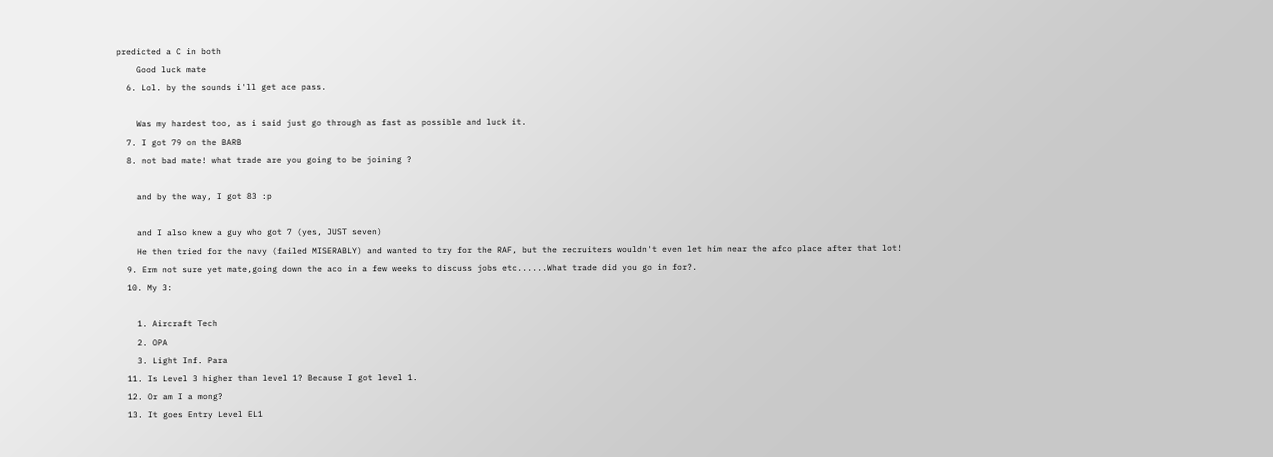predicted a C in both
    Good luck mate
  6. Lol. by the sounds i'll get ace pass.

    Was my hardest too, as i said just go through as fast as possible and luck it.
  7. I got 79 on the BARB
  8. not bad mate! what trade are you going to be joining ?

    and by the way, I got 83 :p

    and I also knew a guy who got 7 (yes, JUST seven)
    He then tried for the navy (failed MISERABLY) and wanted to try for the RAF, but the recruiters wouldn't even let him near the afco place after that lot!
  9. Erm not sure yet mate,going down the aco in a few weeks to discuss jobs etc......What trade did you go in for?.
  10. My 3:

    1. Aircraft Tech
    2. OPA
    3. Light Inf. Para
  11. Is Level 3 higher than level 1? Because I got level 1.
  12. Or am I a mong?
  13. It goes Entry Level EL1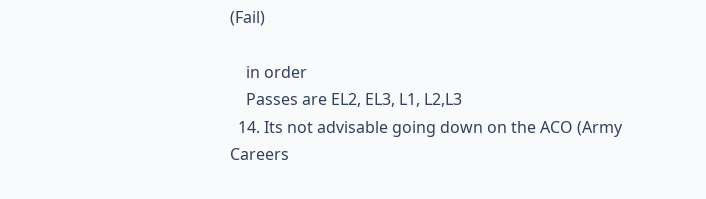(Fail)

    in order
    Passes are EL2, EL3, L1, L2,L3
  14. Its not advisable going down on the ACO (Army Careers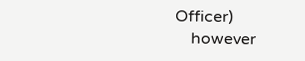Officer)
    however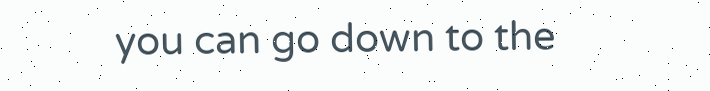you can go down to the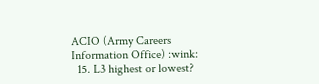ACIO (Army Careers Information Office) :wink:
  15. L3 highest or lowest?